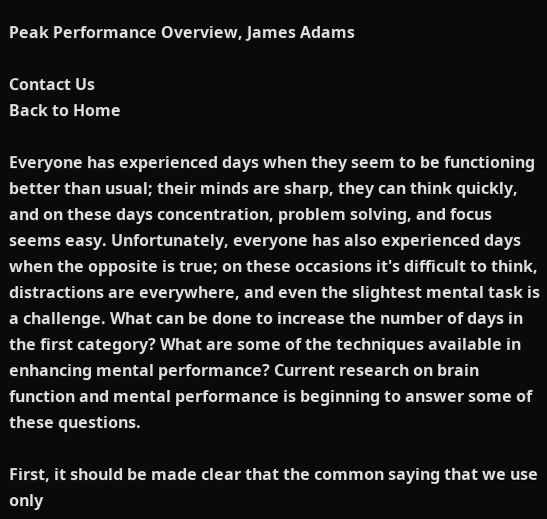Peak Performance Overview, James Adams

Contact Us
Back to Home

Everyone has experienced days when they seem to be functioning better than usual; their minds are sharp, they can think quickly, and on these days concentration, problem solving, and focus seems easy. Unfortunately, everyone has also experienced days when the opposite is true; on these occasions it's difficult to think, distractions are everywhere, and even the slightest mental task is a challenge. What can be done to increase the number of days in the first category? What are some of the techniques available in enhancing mental performance? Current research on brain function and mental performance is beginning to answer some of these questions.

First, it should be made clear that the common saying that we use only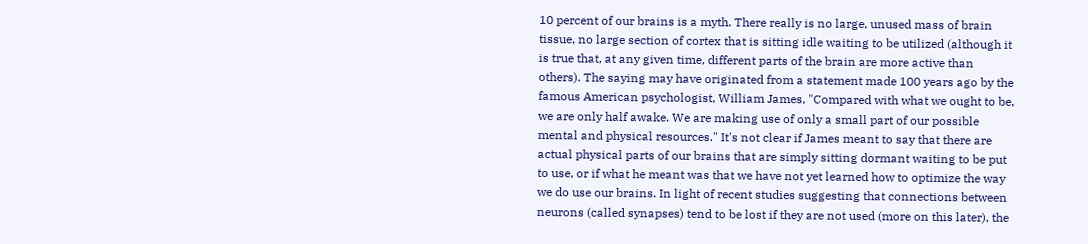10 percent of our brains is a myth. There really is no large, unused mass of brain tissue, no large section of cortex that is sitting idle waiting to be utilized (although it is true that, at any given time, different parts of the brain are more active than others). The saying may have originated from a statement made 100 years ago by the famous American psychologist, William James, "Compared with what we ought to be, we are only half awake. We are making use of only a small part of our possible mental and physical resources." It's not clear if James meant to say that there are actual physical parts of our brains that are simply sitting dormant waiting to be put to use, or if what he meant was that we have not yet learned how to optimize the way we do use our brains. In light of recent studies suggesting that connections between neurons (called synapses) tend to be lost if they are not used (more on this later), the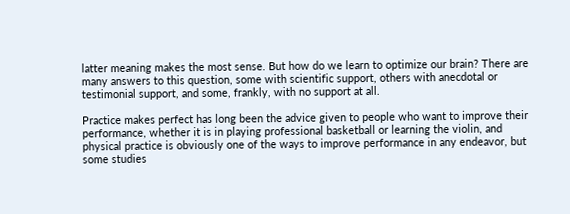latter meaning makes the most sense. But how do we learn to optimize our brain? There are many answers to this question, some with scientific support, others with anecdotal or testimonial support, and some, frankly, with no support at all.

Practice makes perfect has long been the advice given to people who want to improve their performance, whether it is in playing professional basketball or learning the violin, and physical practice is obviously one of the ways to improve performance in any endeavor, but some studies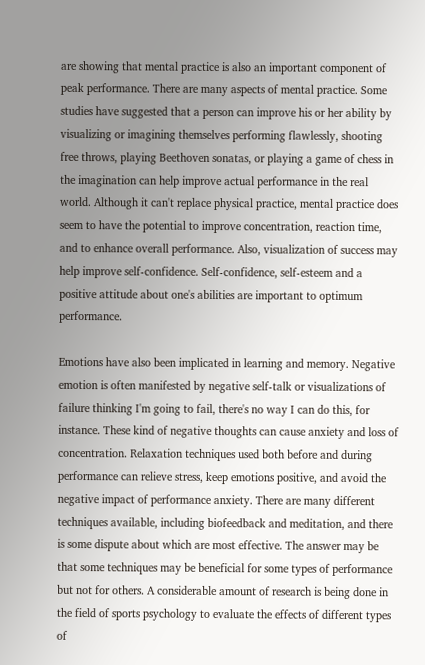are showing that mental practice is also an important component of peak performance. There are many aspects of mental practice. Some studies have suggested that a person can improve his or her ability by visualizing or imagining themselves performing flawlessly, shooting free throws, playing Beethoven sonatas, or playing a game of chess in the imagination can help improve actual performance in the real world. Although it can't replace physical practice, mental practice does seem to have the potential to improve concentration, reaction time, and to enhance overall performance. Also, visualization of success may help improve self-confidence. Self-confidence, self-esteem and a positive attitude about one's abilities are important to optimum performance.

Emotions have also been implicated in learning and memory. Negative emotion is often manifested by negative self-talk or visualizations of failure thinking I'm going to fail, there's no way I can do this, for instance. These kind of negative thoughts can cause anxiety and loss of concentration. Relaxation techniques used both before and during performance can relieve stress, keep emotions positive, and avoid the negative impact of performance anxiety. There are many different techniques available, including biofeedback and meditation, and there is some dispute about which are most effective. The answer may be that some techniques may be beneficial for some types of performance but not for others. A considerable amount of research is being done in the field of sports psychology to evaluate the effects of different types of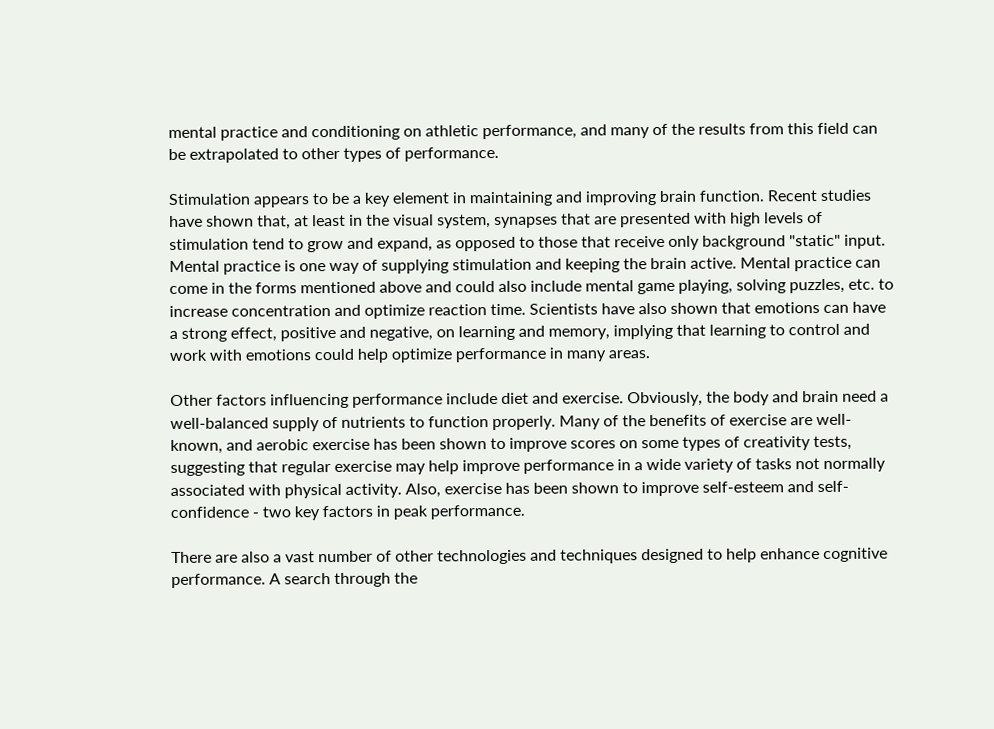mental practice and conditioning on athletic performance, and many of the results from this field can be extrapolated to other types of performance.

Stimulation appears to be a key element in maintaining and improving brain function. Recent studies have shown that, at least in the visual system, synapses that are presented with high levels of stimulation tend to grow and expand, as opposed to those that receive only background "static" input. Mental practice is one way of supplying stimulation and keeping the brain active. Mental practice can come in the forms mentioned above and could also include mental game playing, solving puzzles, etc. to increase concentration and optimize reaction time. Scientists have also shown that emotions can have a strong effect, positive and negative, on learning and memory, implying that learning to control and work with emotions could help optimize performance in many areas.

Other factors influencing performance include diet and exercise. Obviously, the body and brain need a well-balanced supply of nutrients to function properly. Many of the benefits of exercise are well-known, and aerobic exercise has been shown to improve scores on some types of creativity tests, suggesting that regular exercise may help improve performance in a wide variety of tasks not normally associated with physical activity. Also, exercise has been shown to improve self-esteem and self-confidence - two key factors in peak performance.

There are also a vast number of other technologies and techniques designed to help enhance cognitive performance. A search through the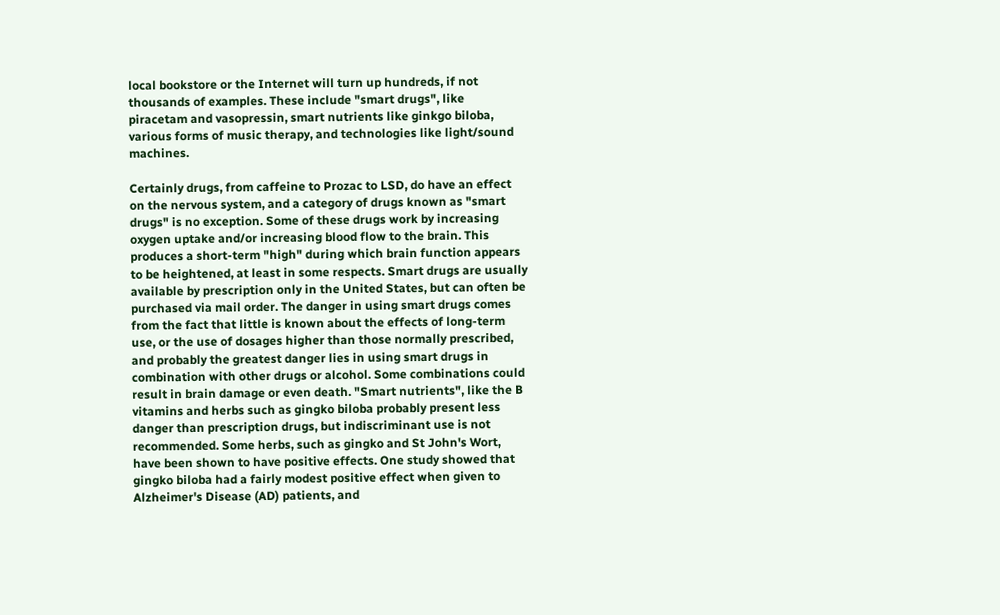local bookstore or the Internet will turn up hundreds, if not thousands of examples. These include "smart drugs", like piracetam and vasopressin, smart nutrients like ginkgo biloba, various forms of music therapy, and technologies like light/sound machines.

Certainly drugs, from caffeine to Prozac to LSD, do have an effect on the nervous system, and a category of drugs known as "smart drugs" is no exception. Some of these drugs work by increasing oxygen uptake and/or increasing blood flow to the brain. This produces a short-term "high" during which brain function appears to be heightened, at least in some respects. Smart drugs are usually available by prescription only in the United States, but can often be purchased via mail order. The danger in using smart drugs comes from the fact that little is known about the effects of long-term use, or the use of dosages higher than those normally prescribed, and probably the greatest danger lies in using smart drugs in combination with other drugs or alcohol. Some combinations could result in brain damage or even death. "Smart nutrients", like the B vitamins and herbs such as gingko biloba probably present less danger than prescription drugs, but indiscriminant use is not recommended. Some herbs, such as gingko and St John's Wort, have been shown to have positive effects. One study showed that gingko biloba had a fairly modest positive effect when given to Alzheimer's Disease (AD) patients, and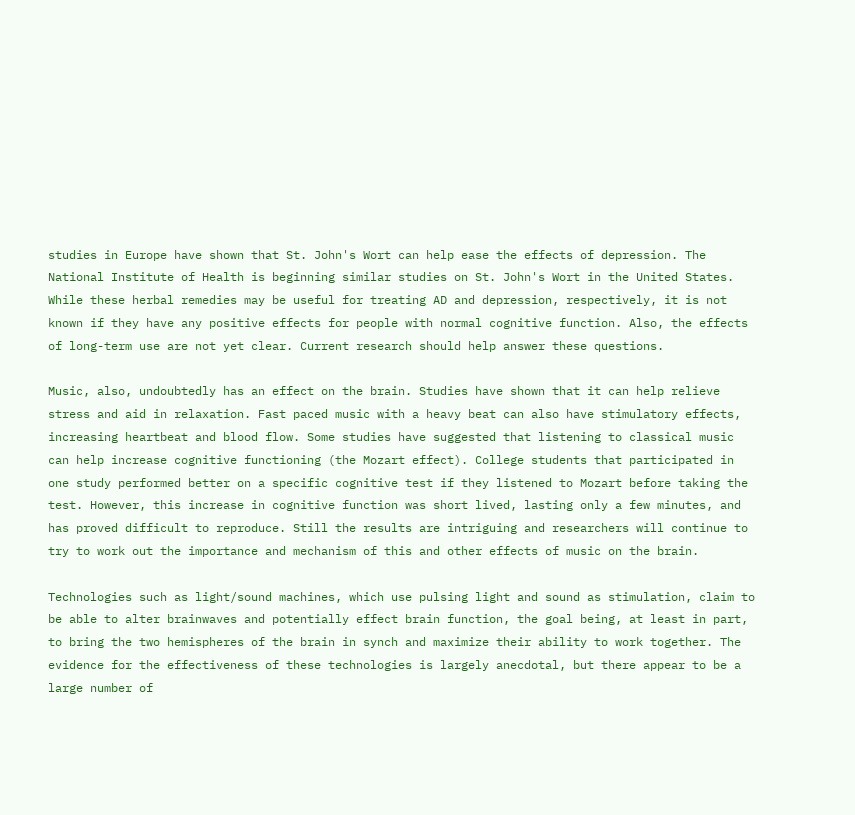studies in Europe have shown that St. John's Wort can help ease the effects of depression. The National Institute of Health is beginning similar studies on St. John's Wort in the United States. While these herbal remedies may be useful for treating AD and depression, respectively, it is not known if they have any positive effects for people with normal cognitive function. Also, the effects of long-term use are not yet clear. Current research should help answer these questions.

Music, also, undoubtedly has an effect on the brain. Studies have shown that it can help relieve stress and aid in relaxation. Fast paced music with a heavy beat can also have stimulatory effects, increasing heartbeat and blood flow. Some studies have suggested that listening to classical music can help increase cognitive functioning (the Mozart effect). College students that participated in one study performed better on a specific cognitive test if they listened to Mozart before taking the test. However, this increase in cognitive function was short lived, lasting only a few minutes, and has proved difficult to reproduce. Still the results are intriguing and researchers will continue to try to work out the importance and mechanism of this and other effects of music on the brain.

Technologies such as light/sound machines, which use pulsing light and sound as stimulation, claim to be able to alter brainwaves and potentially effect brain function, the goal being, at least in part, to bring the two hemispheres of the brain in synch and maximize their ability to work together. The evidence for the effectiveness of these technologies is largely anecdotal, but there appear to be a large number of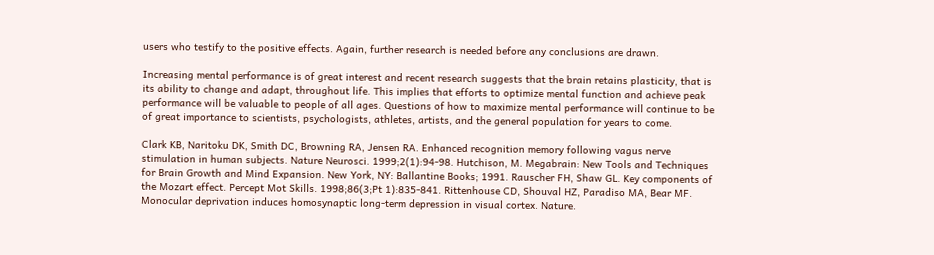users who testify to the positive effects. Again, further research is needed before any conclusions are drawn.

Increasing mental performance is of great interest and recent research suggests that the brain retains plasticity, that is its ability to change and adapt, throughout life. This implies that efforts to optimize mental function and achieve peak performance will be valuable to people of all ages. Questions of how to maximize mental performance will continue to be of great importance to scientists, psychologists, athletes, artists, and the general population for years to come.

Clark KB, Naritoku DK, Smith DC, Browning RA, Jensen RA. Enhanced recognition memory following vagus nerve stimulation in human subjects. Nature Neurosci. 1999;2(1):94-98. Hutchison, M. Megabrain: New Tools and Techniques for Brain Growth and Mind Expansion. New York, NY: Ballantine Books; 1991. Rauscher FH, Shaw GL. Key components of the Mozart effect. Percept Mot Skills. 1998;86(3;Pt 1):835-841. Rittenhouse CD, Shouval HZ, Paradiso MA, Bear MF. Monocular deprivation induces homosynaptic long-term depression in visual cortex. Nature.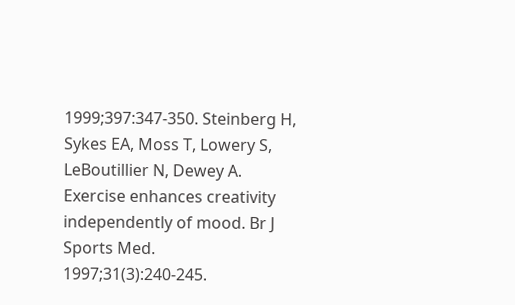1999;397:347-350. Steinberg H, Sykes EA, Moss T, Lowery S, LeBoutillier N, Dewey A. Exercise enhances creativity independently of mood. Br J Sports Med. 1997;31(3):240-245.